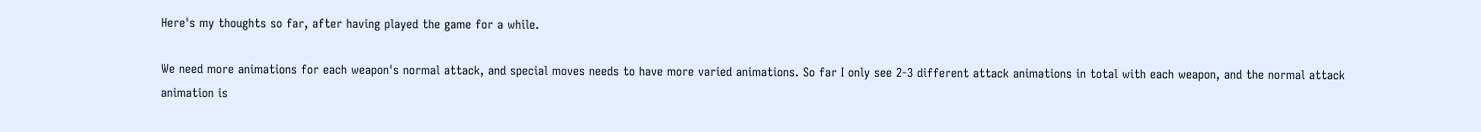Here's my thoughts so far, after having played the game for a while.

We need more animations for each weapon's normal attack, and special moves needs to have more varied animations. So far I only see 2-3 different attack animations in total with each weapon, and the normal attack animation is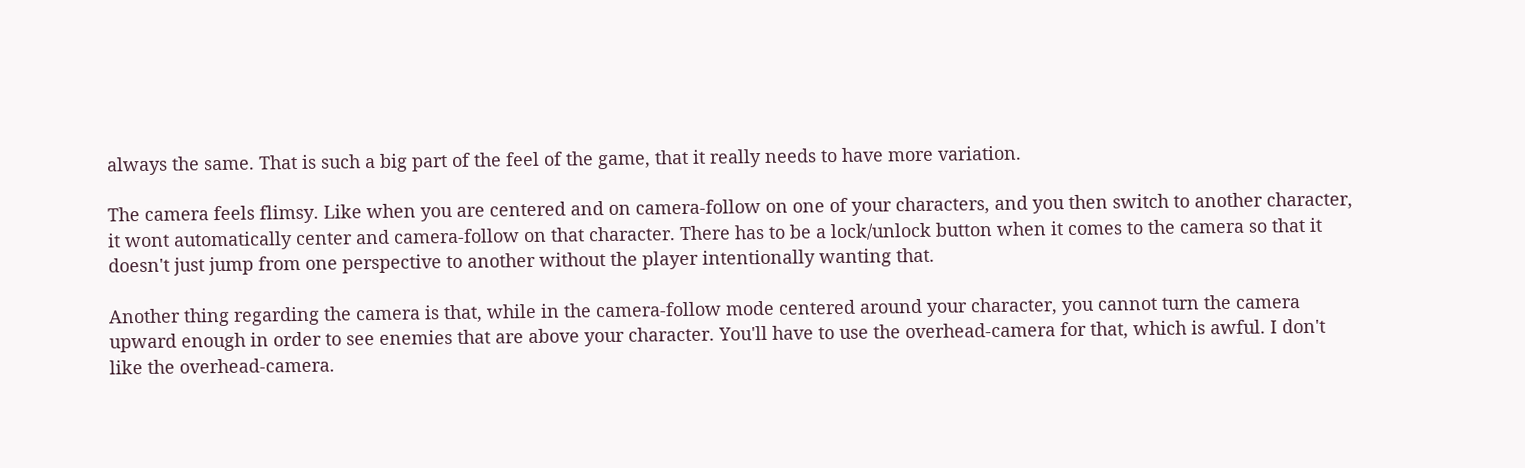always the same. That is such a big part of the feel of the game, that it really needs to have more variation.

The camera feels flimsy. Like when you are centered and on camera-follow on one of your characters, and you then switch to another character, it wont automatically center and camera-follow on that character. There has to be a lock/unlock button when it comes to the camera so that it doesn't just jump from one perspective to another without the player intentionally wanting that.

Another thing regarding the camera is that, while in the camera-follow mode centered around your character, you cannot turn the camera upward enough in order to see enemies that are above your character. You'll have to use the overhead-camera for that, which is awful. I don't like the overhead-camera.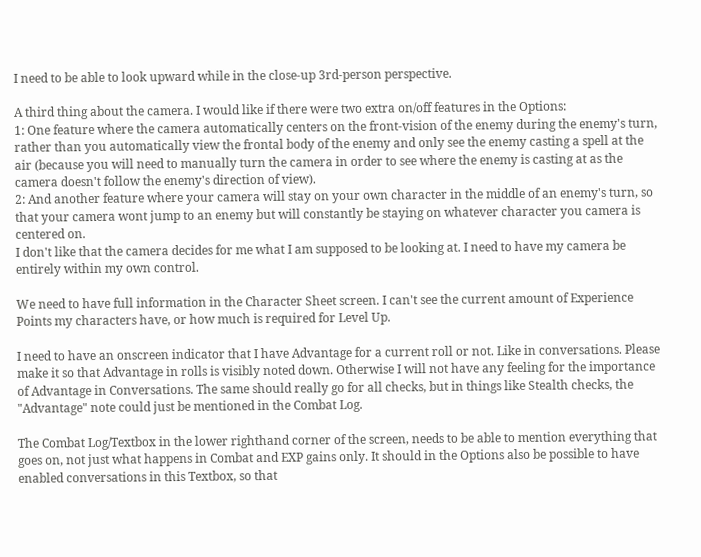I need to be able to look upward while in the close-up 3rd-person perspective.

A third thing about the camera. I would like if there were two extra on/off features in the Options:
1: One feature where the camera automatically centers on the front-vision of the enemy during the enemy's turn, rather than you automatically view the frontal body of the enemy and only see the enemy casting a spell at the air (because you will need to manually turn the camera in order to see where the enemy is casting at as the camera doesn't follow the enemy's direction of view).
2: And another feature where your camera will stay on your own character in the middle of an enemy's turn, so that your camera wont jump to an enemy but will constantly be staying on whatever character you camera is centered on.
I don't like that the camera decides for me what I am supposed to be looking at. I need to have my camera be entirely within my own control.

We need to have full information in the Character Sheet screen. I can't see the current amount of Experience Points my characters have, or how much is required for Level Up.

I need to have an onscreen indicator that I have Advantage for a current roll or not. Like in conversations. Please make it so that Advantage in rolls is visibly noted down. Otherwise I will not have any feeling for the importance of Advantage in Conversations. The same should really go for all checks, but in things like Stealth checks, the "Advantage" note could just be mentioned in the Combat Log.

The Combat Log/Textbox in the lower righthand corner of the screen, needs to be able to mention everything that goes on, not just what happens in Combat and EXP gains only. It should in the Options also be possible to have enabled conversations in this Textbox, so that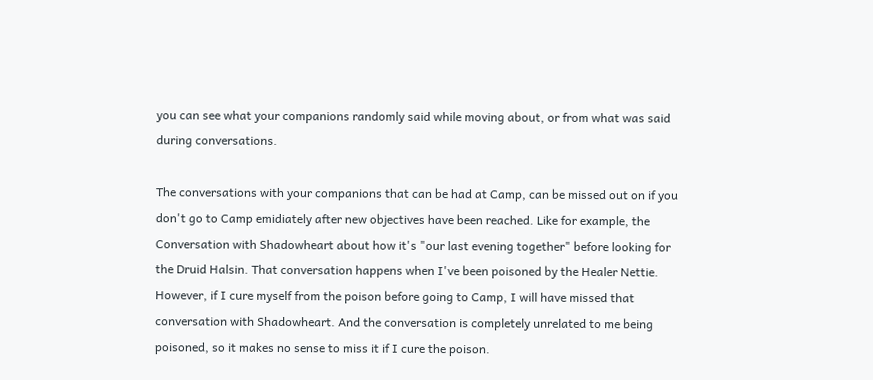you can see what your companions randomly said while moving about, or from what was said during conversations.

The conversations with your companions that can be had at Camp, can be missed out on if you don't go to Camp emidiately after new objectives have been reached. Like for example, the Conversation with Shadowheart about how it's "our last evening together" before looking for the Druid Halsin. That conversation happens when I've been poisoned by the Healer Nettie. However, if I cure myself from the poison before going to Camp, I will have missed that conversation with Shadowheart. And the conversation is completely unrelated to me being poisoned, so it makes no sense to miss it if I cure the poison.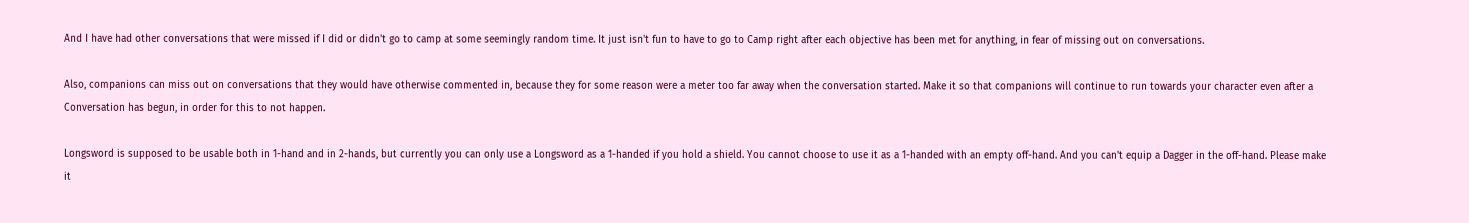And I have had other conversations that were missed if I did or didn't go to camp at some seemingly random time. It just isn't fun to have to go to Camp right after each objective has been met for anything, in fear of missing out on conversations.

Also, companions can miss out on conversations that they would have otherwise commented in, because they for some reason were a meter too far away when the conversation started. Make it so that companions will continue to run towards your character even after a Conversation has begun, in order for this to not happen.

Longsword is supposed to be usable both in 1-hand and in 2-hands, but currently you can only use a Longsword as a 1-handed if you hold a shield. You cannot choose to use it as a 1-handed with an empty off-hand. And you can't equip a Dagger in the off-hand. Please make it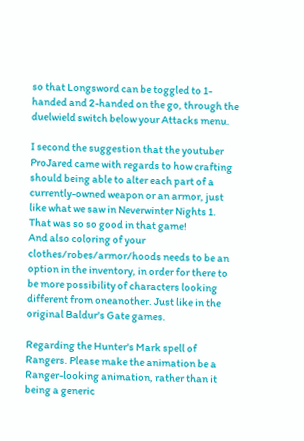so that Longsword can be toggled to 1-handed and 2-handed on the go, through the duelwield switch below your Attacks menu.

I second the suggestion that the youtuber
ProJared came with regards to how crafting should being able to alter each part of a currently-owned weapon or an armor, just like what we saw in Neverwinter Nights 1. That was so so good in that game!
And also coloring of your clothes/robes/armor/hoods needs to be an option in the inventory, in order for there to be more possibility of characters looking different from oneanother. Just like in the original Baldur's Gate games.

Regarding the Hunter's Mark spell of Rangers. Please make the animation be a Ranger-looking animation, rather than it being a generic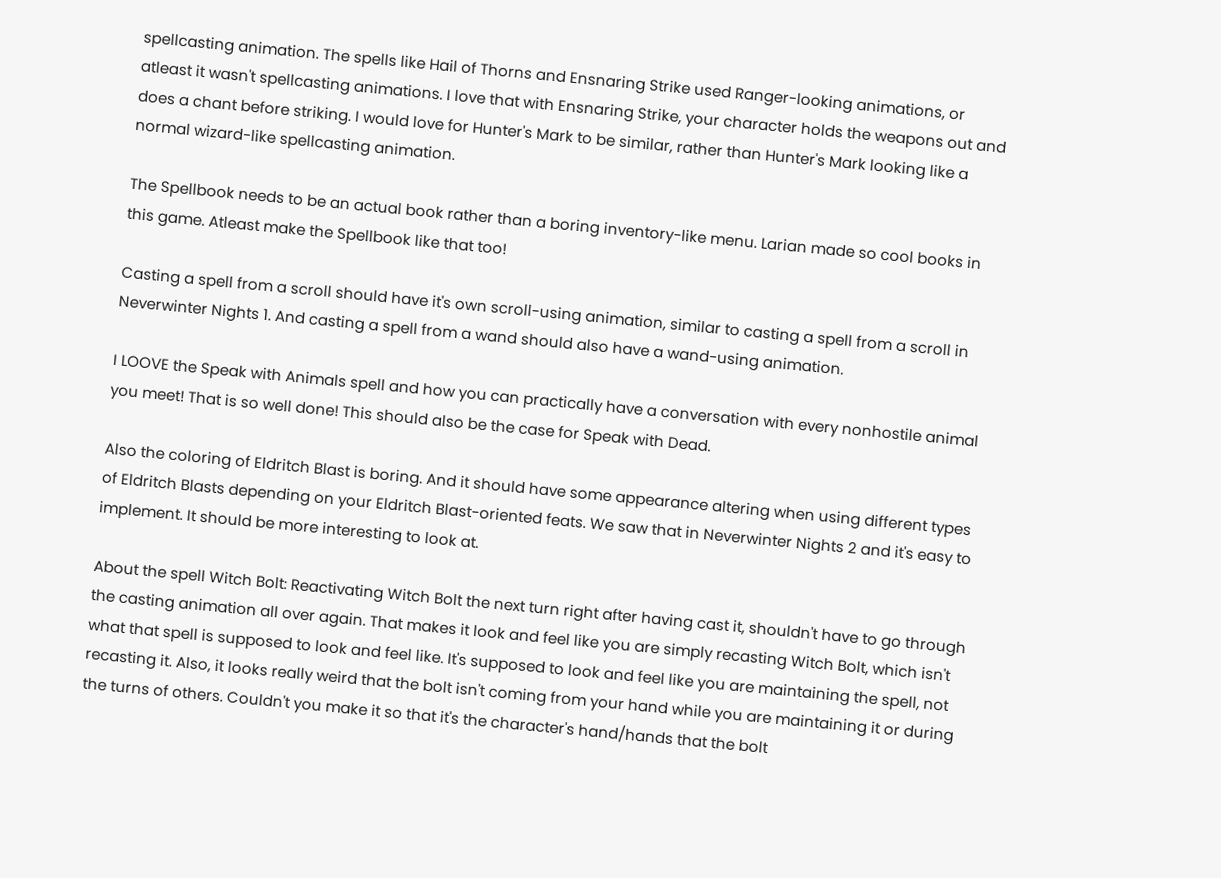spellcasting animation. The spells like Hail of Thorns and Ensnaring Strike used Ranger-looking animations, or atleast it wasn't spellcasting animations. I love that with Ensnaring Strike, your character holds the weapons out and does a chant before striking. I would love for Hunter's Mark to be similar, rather than Hunter's Mark looking like a normal wizard-like spellcasting animation.

The Spellbook needs to be an actual book rather than a boring inventory-like menu. Larian made so cool books in this game. Atleast make the Spellbook like that too!

Casting a spell from a scroll should have it's own scroll-using animation, similar to casting a spell from a scroll in Neverwinter Nights 1. And casting a spell from a wand should also have a wand-using animation.

I LOOVE the Speak with Animals spell and how you can practically have a conversation with every nonhostile animal you meet! That is so well done! This should also be the case for Speak with Dead.

Also the coloring of Eldritch Blast is boring. And it should have some appearance altering when using different types of Eldritch Blasts depending on your Eldritch Blast-oriented feats. We saw that in Neverwinter Nights 2 and it's easy to implement. It should be more interesting to look at.

About the spell Witch Bolt: Reactivating Witch Bolt the next turn right after having cast it, shouldn't have to go through the casting animation all over again. That makes it look and feel like you are simply recasting Witch Bolt, which isn't what that spell is supposed to look and feel like. It's supposed to look and feel like you are maintaining the spell, not recasting it. Also, it looks really weird that the bolt isn't coming from your hand while you are maintaining it or during the turns of others. Couldn't you make it so that it's the character's hand/hands that the bolt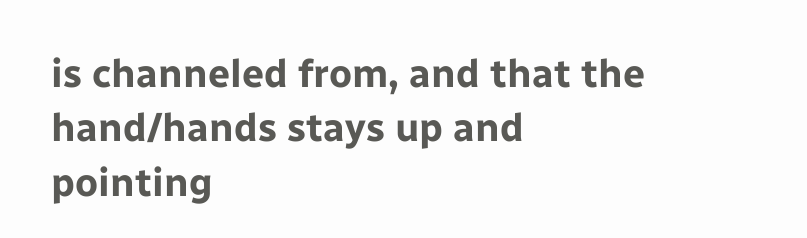is channeled from, and that the hand/hands stays up and pointing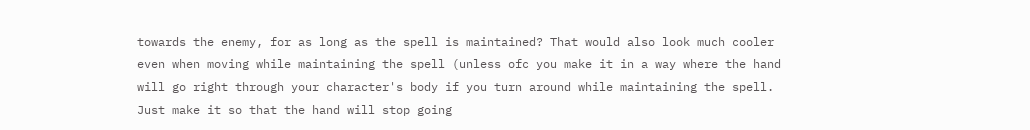towards the enemy, for as long as the spell is maintained? That would also look much cooler even when moving while maintaining the spell (unless ofc you make it in a way where the hand will go right through your character's body if you turn around while maintaining the spell. Just make it so that the hand will stop going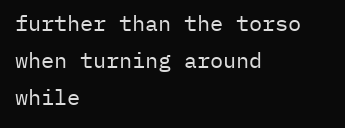further than the torso when turning around while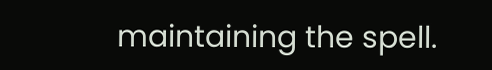maintaining the spell.